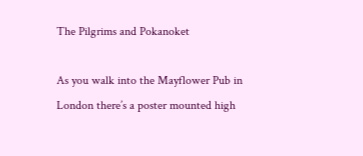The Pilgrims and Pokanoket

As you walk into the Mayflower Pub in London there’s a poster mounted high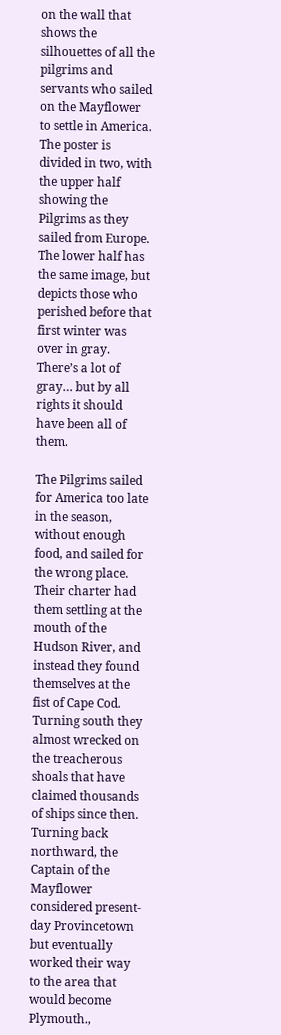on the wall that shows the silhouettes of all the pilgrims and servants who sailed on the Mayflower to settle in America. The poster is divided in two, with the upper half showing the Pilgrims as they sailed from Europe. The lower half has the same image, but depicts those who perished before that first winter was over in gray. There’s a lot of gray… but by all rights it should have been all of them.

The Pilgrims sailed for America too late in the season, without enough food, and sailed for the wrong place. Their charter had them settling at the mouth of the Hudson River, and instead they found themselves at the fist of Cape Cod. Turning south they almost wrecked on the treacherous shoals that have claimed thousands of ships since then. Turning back northward, the Captain of the Mayflower considered present-day Provincetown but eventually worked their way to the area that would become Plymouth.,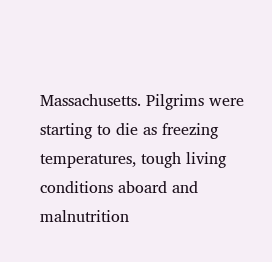Massachusetts. Pilgrims were starting to die as freezing temperatures, tough living conditions aboard and malnutrition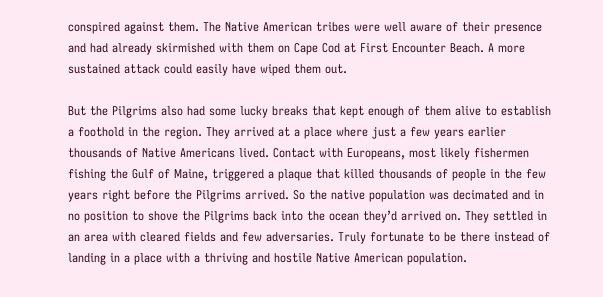conspired against them. The Native American tribes were well aware of their presence and had already skirmished with them on Cape Cod at First Encounter Beach. A more sustained attack could easily have wiped them out.

But the Pilgrims also had some lucky breaks that kept enough of them alive to establish a foothold in the region. They arrived at a place where just a few years earlier thousands of Native Americans lived. Contact with Europeans, most likely fishermen fishing the Gulf of Maine, triggered a plaque that killed thousands of people in the few years right before the Pilgrims arrived. So the native population was decimated and in no position to shove the Pilgrims back into the ocean they’d arrived on. They settled in an area with cleared fields and few adversaries. Truly fortunate to be there instead of landing in a place with a thriving and hostile Native American population.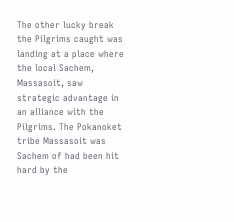The other lucky break the Pilgrims caught was landing at a place where the local Sachem, Massasoit, saw strategic advantage in an alliance with the Pilgrims. The Pokanoket tribe Massasoit was Sachem of had been hit hard by the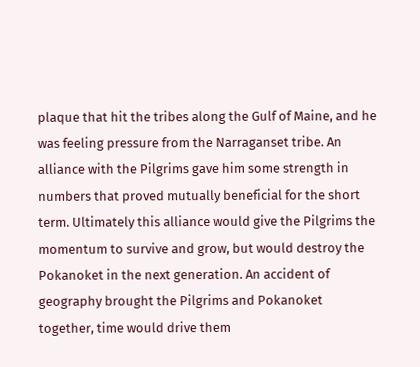plaque that hit the tribes along the Gulf of Maine, and he was feeling pressure from the Narraganset tribe. An alliance with the Pilgrims gave him some strength in numbers that proved mutually beneficial for the short term. Ultimately this alliance would give the Pilgrims the momentum to survive and grow, but would destroy the Pokanoket in the next generation. An accident of geography brought the Pilgrims and Pokanoket together, time would drive them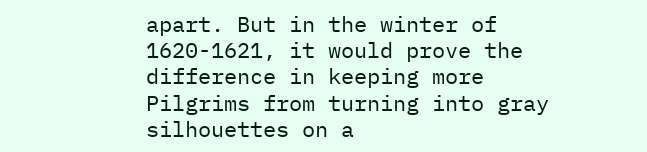apart. But in the winter of 1620-1621, it would prove the difference in keeping more Pilgrims from turning into gray silhouettes on a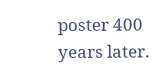poster 400 years later.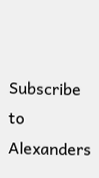Subscribe to Alexanders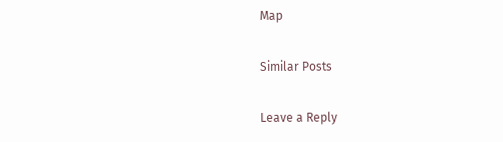Map

Similar Posts

Leave a Reply